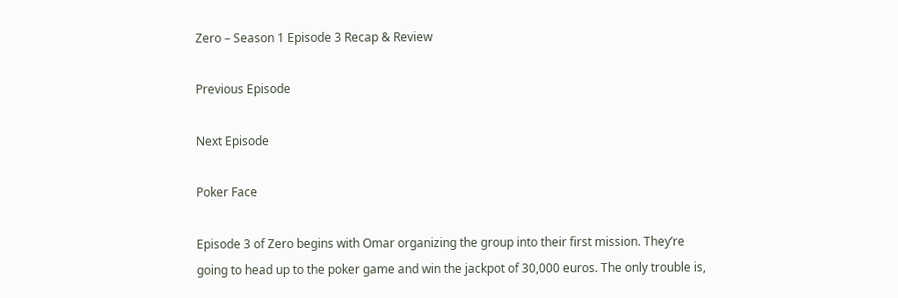Zero – Season 1 Episode 3 Recap & Review

Previous Episode

Next Episode

Poker Face

Episode 3 of Zero begins with Omar organizing the group into their first mission. They’re going to head up to the poker game and win the jackpot of 30,000 euros. The only trouble is,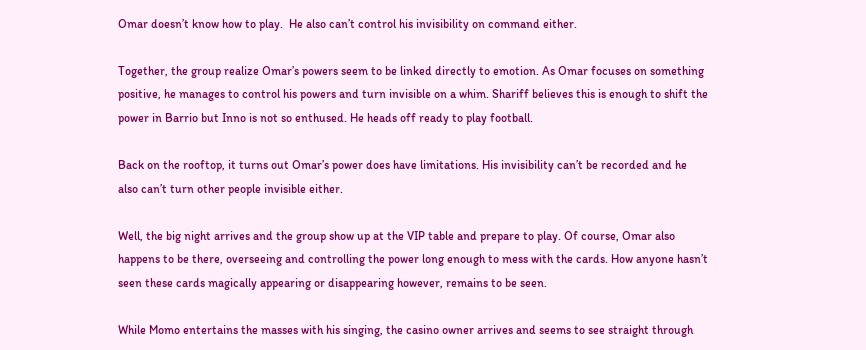Omar doesn’t know how to play.  He also can’t control his invisibility on command either.

Together, the group realize Omar’s powers seem to be linked directly to emotion. As Omar focuses on something positive, he manages to control his powers and turn invisible on a whim. Shariff believes this is enough to shift the power in Barrio but Inno is not so enthused. He heads off ready to play football.

Back on the rooftop, it turns out Omar’s power does have limitations. His invisibility can’t be recorded and he also can’t turn other people invisible either.

Well, the big night arrives and the group show up at the VIP table and prepare to play. Of course, Omar also happens to be there, overseeing and controlling the power long enough to mess with the cards. How anyone hasn’t seen these cards magically appearing or disappearing however, remains to be seen.

While Momo entertains the masses with his singing, the casino owner arrives and seems to see straight through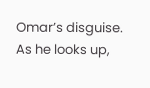Omar’s disguise. As he looks up,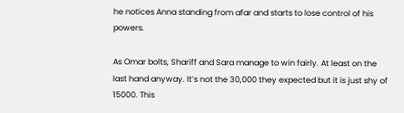he notices Anna standing from afar and starts to lose control of his powers.

As Omar bolts, Shariff and Sara manage to win fairly. At least on the last hand anyway. It’s not the 30,000 they expected but it is just shy of 15000. This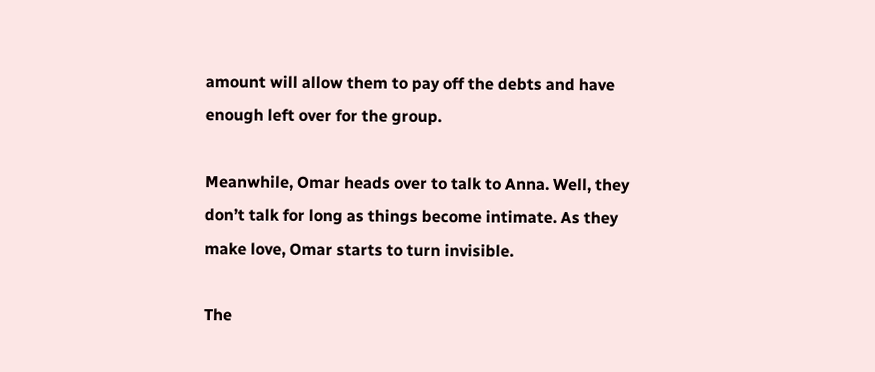amount will allow them to pay off the debts and have enough left over for the group.

Meanwhile, Omar heads over to talk to Anna. Well, they don’t talk for long as things become intimate. As they make love, Omar starts to turn invisible.

The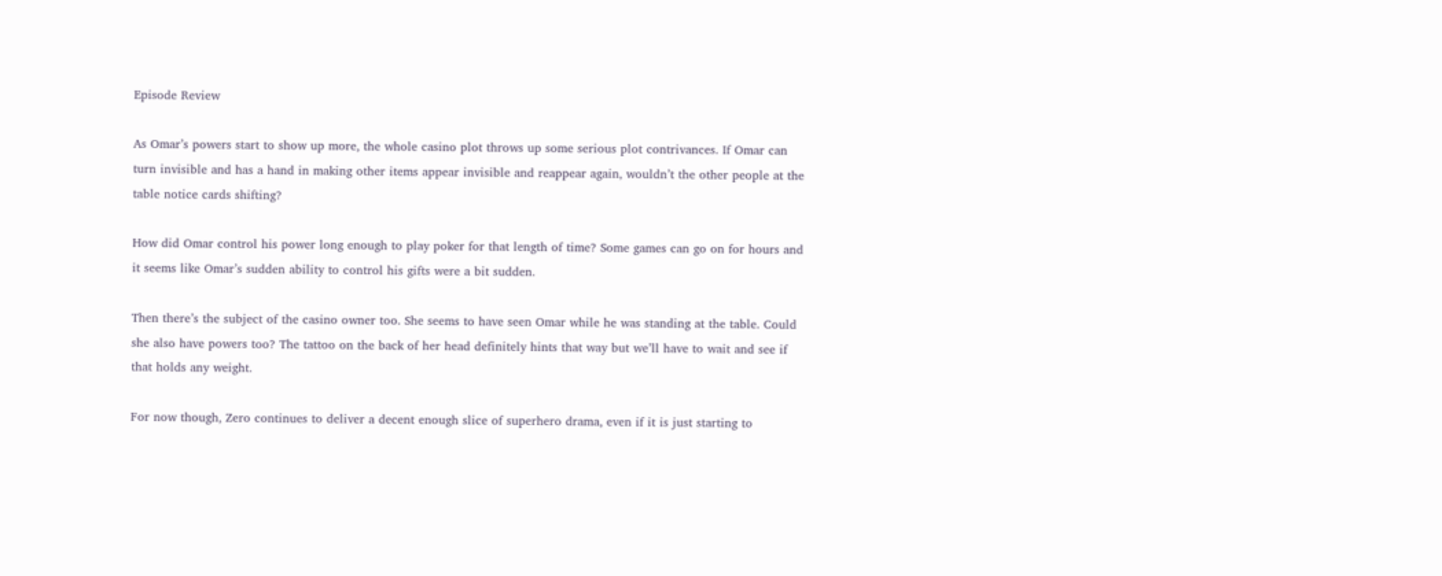Episode Review

As Omar’s powers start to show up more, the whole casino plot throws up some serious plot contrivances. If Omar can turn invisible and has a hand in making other items appear invisible and reappear again, wouldn’t the other people at the table notice cards shifting?

How did Omar control his power long enough to play poker for that length of time? Some games can go on for hours and it seems like Omar’s sudden ability to control his gifts were a bit sudden.

Then there’s the subject of the casino owner too. She seems to have seen Omar while he was standing at the table. Could she also have powers too? The tattoo on the back of her head definitely hints that way but we’ll have to wait and see if that holds any weight.

For now though, Zero continues to deliver a decent enough slice of superhero drama, even if it is just starting to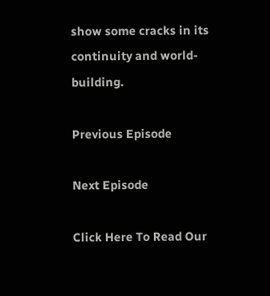show some cracks in its continuity and world-building.

Previous Episode

Next Episode

Click Here To Read Our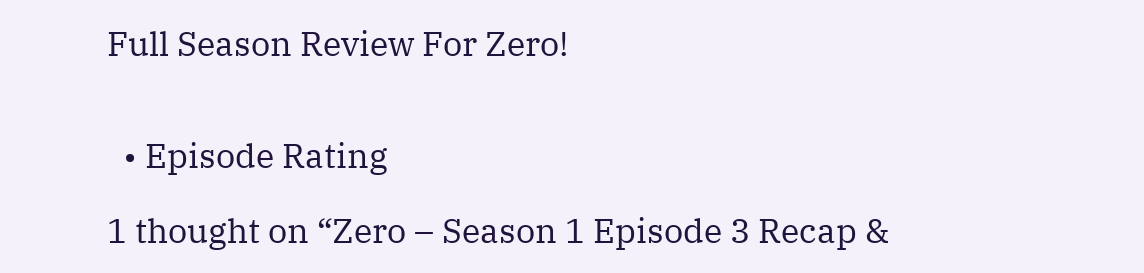Full Season Review For Zero!


  • Episode Rating

1 thought on “Zero – Season 1 Episode 3 Recap &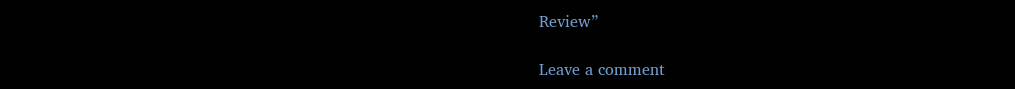Review”

Leave a comment